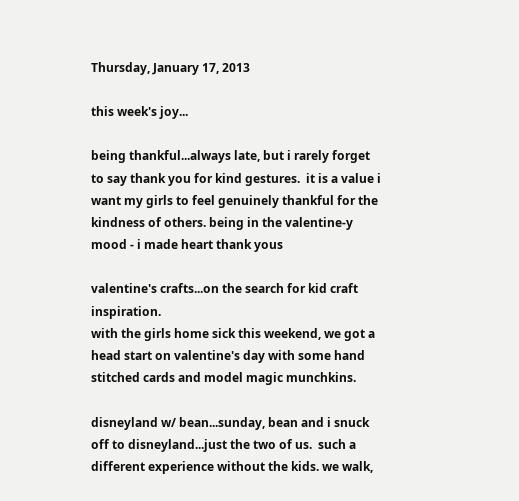Thursday, January 17, 2013

this week's joy...

being thankful...always late, but i rarely forget to say thank you for kind gestures.  it is a value i want my girls to feel genuinely thankful for the kindness of others. being in the valentine-y mood - i made heart thank yous

valentine's crafts...on the search for kid craft inspiration.
with the girls home sick this weekend, we got a head start on valentine's day with some hand stitched cards and model magic munchkins.

disneyland w/ bean...sunday, bean and i snuck off to disneyland...just the two of us.  such a different experience without the kids. we walk,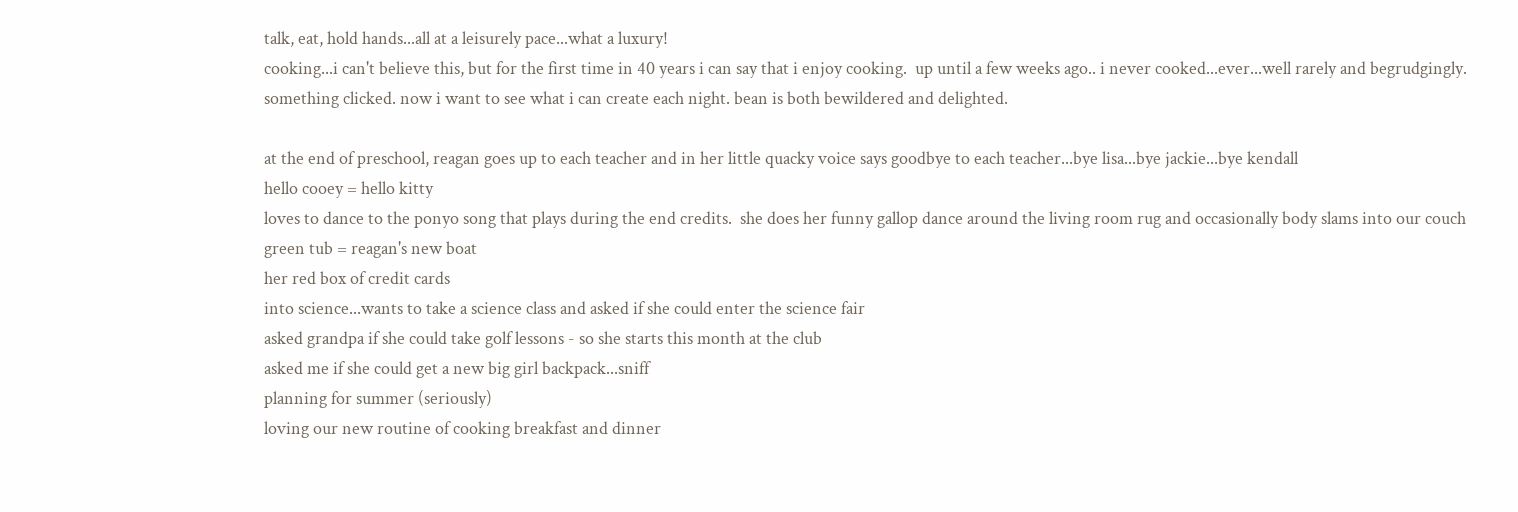talk, eat, hold hands...all at a leisurely pace...what a luxury!
cooking...i can't believe this, but for the first time in 40 years i can say that i enjoy cooking.  up until a few weeks ago.. i never cooked...ever...well rarely and begrudgingly.
something clicked. now i want to see what i can create each night. bean is both bewildered and delighted.

at the end of preschool, reagan goes up to each teacher and in her little quacky voice says goodbye to each teacher...bye lisa...bye jackie...bye kendall
hello cooey = hello kitty
loves to dance to the ponyo song that plays during the end credits.  she does her funny gallop dance around the living room rug and occasionally body slams into our couch
green tub = reagan's new boat
her red box of credit cards
into science...wants to take a science class and asked if she could enter the science fair
asked grandpa if she could take golf lessons - so she starts this month at the club
asked me if she could get a new big girl backpack...sniff
planning for summer (seriously)
loving our new routine of cooking breakfast and dinner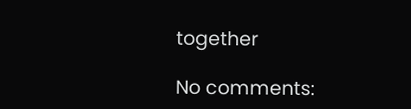together

No comments: